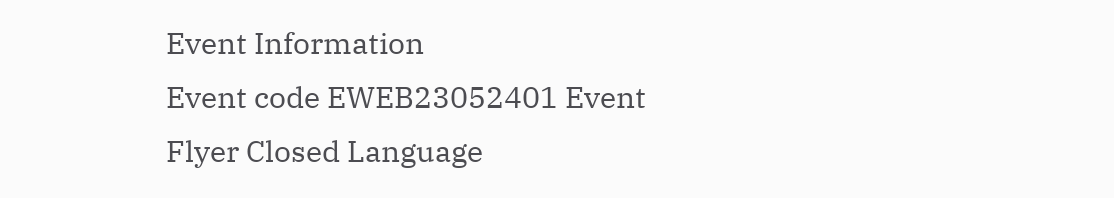Event Information
Event code EWEB23052401 Event Flyer Closed Language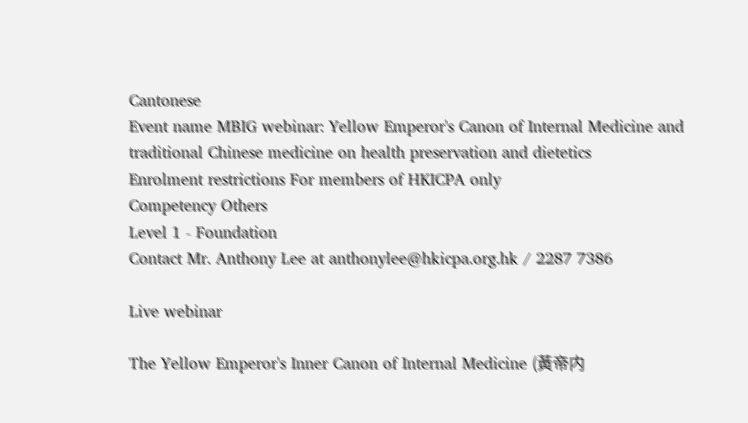Cantonese
Event name MBIG webinar: Yellow Emperor's Canon of Internal Medicine and traditional Chinese medicine on health preservation and dietetics
Enrolment restrictions For members of HKICPA only
Competency Others
Level 1 - Foundation
Contact Mr. Anthony Lee at anthonylee@hkicpa.org.hk / 2287 7386

Live webinar

The Yellow Emperor's Inner Canon of Internal Medicine (黃帝内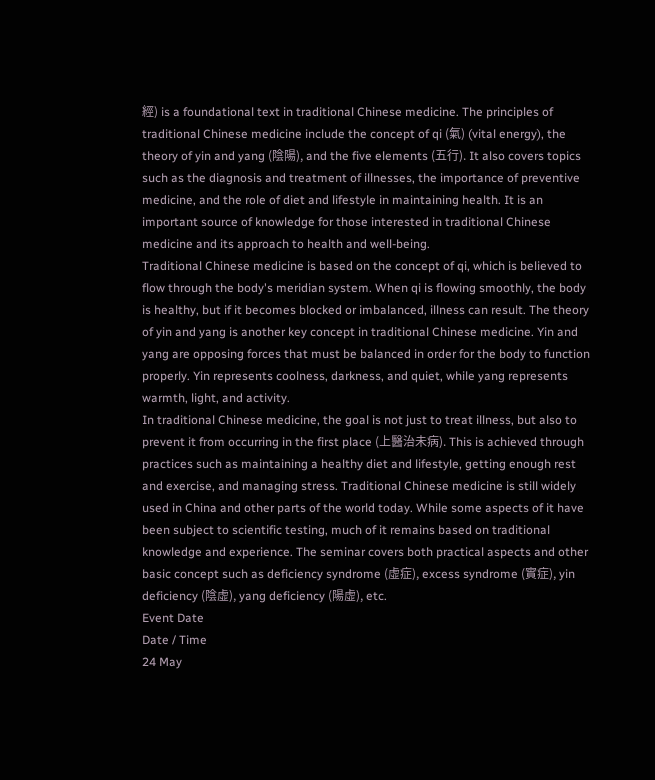經) is a foundational text in traditional Chinese medicine. The principles of traditional Chinese medicine include the concept of qi (氣) (vital energy), the theory of yin and yang (陰陽), and the five elements (五行). It also covers topics such as the diagnosis and treatment of illnesses, the importance of preventive medicine, and the role of diet and lifestyle in maintaining health. It is an important source of knowledge for those interested in traditional Chinese medicine and its approach to health and well-being.
Traditional Chinese medicine is based on the concept of qi, which is believed to flow through the body's meridian system. When qi is flowing smoothly, the body is healthy, but if it becomes blocked or imbalanced, illness can result. The theory of yin and yang is another key concept in traditional Chinese medicine. Yin and yang are opposing forces that must be balanced in order for the body to function properly. Yin represents coolness, darkness, and quiet, while yang represents warmth, light, and activity.
In traditional Chinese medicine, the goal is not just to treat illness, but also to prevent it from occurring in the first place (上醫治未病). This is achieved through practices such as maintaining a healthy diet and lifestyle, getting enough rest and exercise, and managing stress. Traditional Chinese medicine is still widely used in China and other parts of the world today. While some aspects of it have been subject to scientific testing, much of it remains based on traditional knowledge and experience. The seminar covers both practical aspects and other basic concept such as deficiency syndrome (虛症), excess syndrome (實症), yin deficiency (陰虛), yang deficiency (陽虛), etc.
Event Date
Date / Time
24 May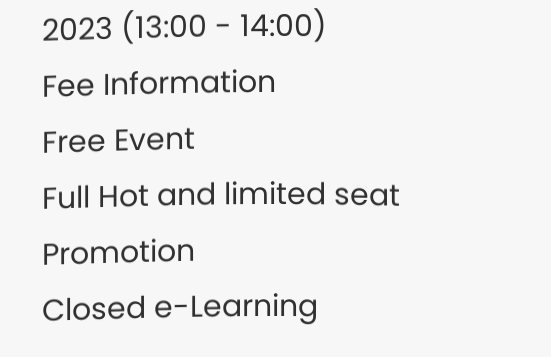2023 (13:00 - 14:00)
Fee Information
Free Event
Full Hot and limited seat Promotion
Closed e-Learning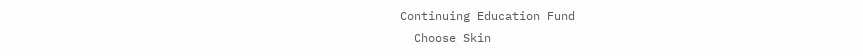Continuing Education Fund
  Choose Skin